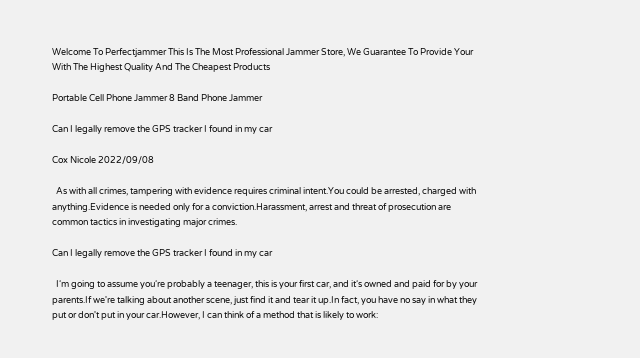Welcome To Perfectjammer This Is The Most Professional Jammer Store, We Guarantee To Provide Your With The Highest Quality And The Cheapest Products

Portable Cell Phone Jammer 8 Band Phone Jammer

Can I legally remove the GPS tracker I found in my car

Cox Nicole 2022/09/08

  As with all crimes, tampering with evidence requires criminal intent.You could be arrested, charged with anything.Evidence is needed only for a conviction.Harassment, arrest and threat of prosecution are common tactics in investigating major crimes.

Can I legally remove the GPS tracker I found in my car

  I‘m going to assume you‘re probably a teenager, this is your first car, and it‘s owned and paid for by your parents.If we're talking about another scene, just find it and tear it up.In fact, you have no say in what they put or don't put in your car.However, I can think of a method that is likely to work: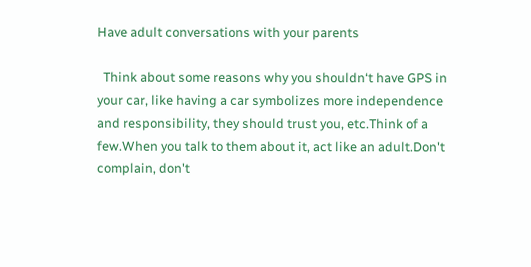Have adult conversations with your parents

  Think about some reasons why you shouldn‘t have GPS in your car, like having a car symbolizes more independence and responsibility, they should trust you, etc.Think of a few.When you talk to them about it, act like an adult.Don't complain, don't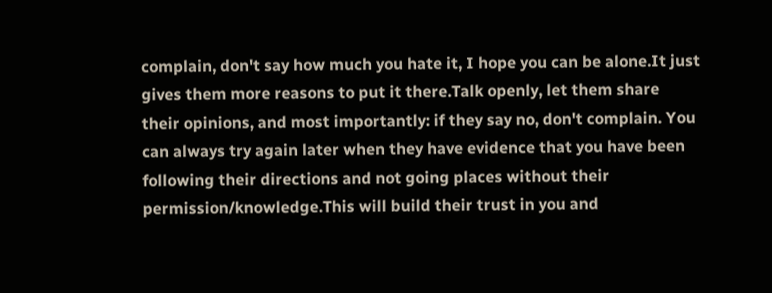complain, don't say how much you hate it, I hope you can be alone.It just gives them more reasons to put it there.Talk openly, let them share their opinions, and most importantly: if they say no, don't complain. You can always try again later when they have evidence that you have been following their directions and not going places without their permission/knowledge.This will build their trust in you and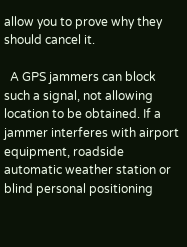allow you to prove why they should cancel it.

  A GPS jammers can block such a signal, not allowing location to be obtained. If a jammer interferes with airport equipment, roadside automatic weather station or blind personal positioning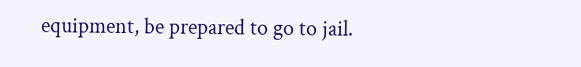equipment, be prepared to go to jail.